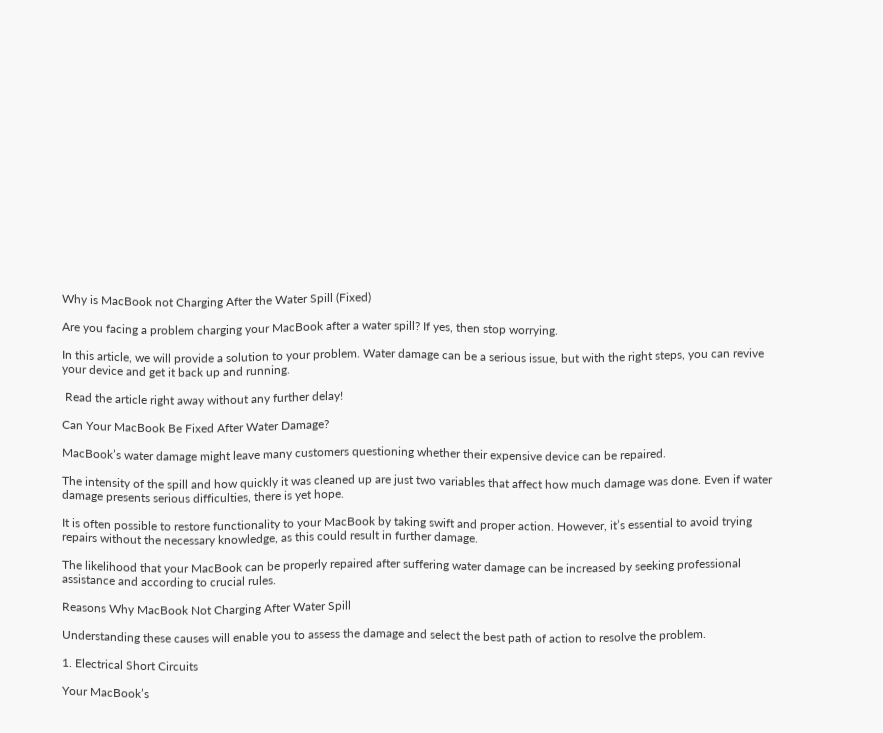Why is MacBook not Charging After the Water Spill (Fixed)

Are you facing a problem charging your MacBook after a water spill? If yes, then stop worrying.

In this article, we will provide a solution to your problem. Water damage can be a serious issue, but with the right steps, you can revive your device and get it back up and running.

 Read the article right away without any further delay!

Can Your MacBook Be Fixed After Water Damage?

MacBook’s water damage might leave many customers questioning whether their expensive device can be repaired.

The intensity of the spill and how quickly it was cleaned up are just two variables that affect how much damage was done. Even if water damage presents serious difficulties, there is yet hope.

It is often possible to restore functionality to your MacBook by taking swift and proper action. However, it’s essential to avoid trying repairs without the necessary knowledge, as this could result in further damage.

The likelihood that your MacBook can be properly repaired after suffering water damage can be increased by seeking professional assistance and according to crucial rules.

Reasons Why MacBook Not Charging After Water Spill

Understanding these causes will enable you to assess the damage and select the best path of action to resolve the problem.

1. Electrical Short Circuits

Your MacBook’s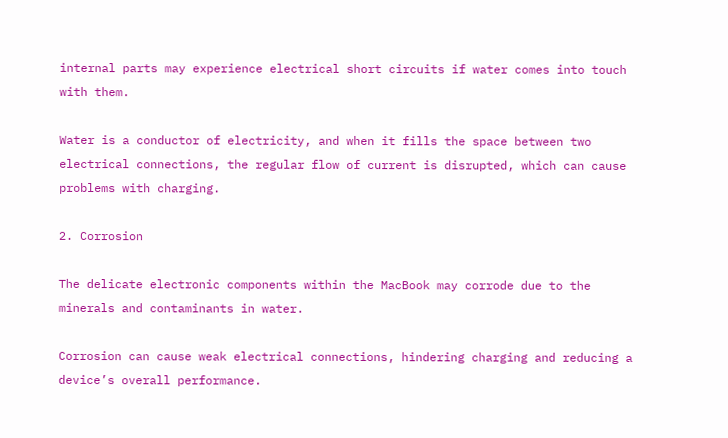internal parts may experience electrical short circuits if water comes into touch with them.

Water is a conductor of electricity, and when it fills the space between two electrical connections, the regular flow of current is disrupted, which can cause problems with charging.

2. Corrosion

The delicate electronic components within the MacBook may corrode due to the minerals and contaminants in water.

Corrosion can cause weak electrical connections, hindering charging and reducing a device’s overall performance.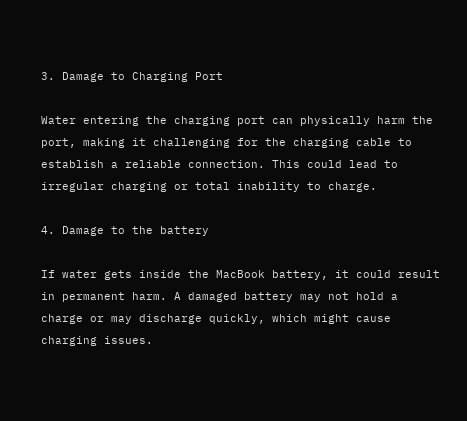3. Damage to Charging Port

Water entering the charging port can physically harm the port, making it challenging for the charging cable to establish a reliable connection. This could lead to irregular charging or total inability to charge.

4. Damage to the battery

If water gets inside the MacBook battery, it could result in permanent harm. A damaged battery may not hold a charge or may discharge quickly, which might cause charging issues.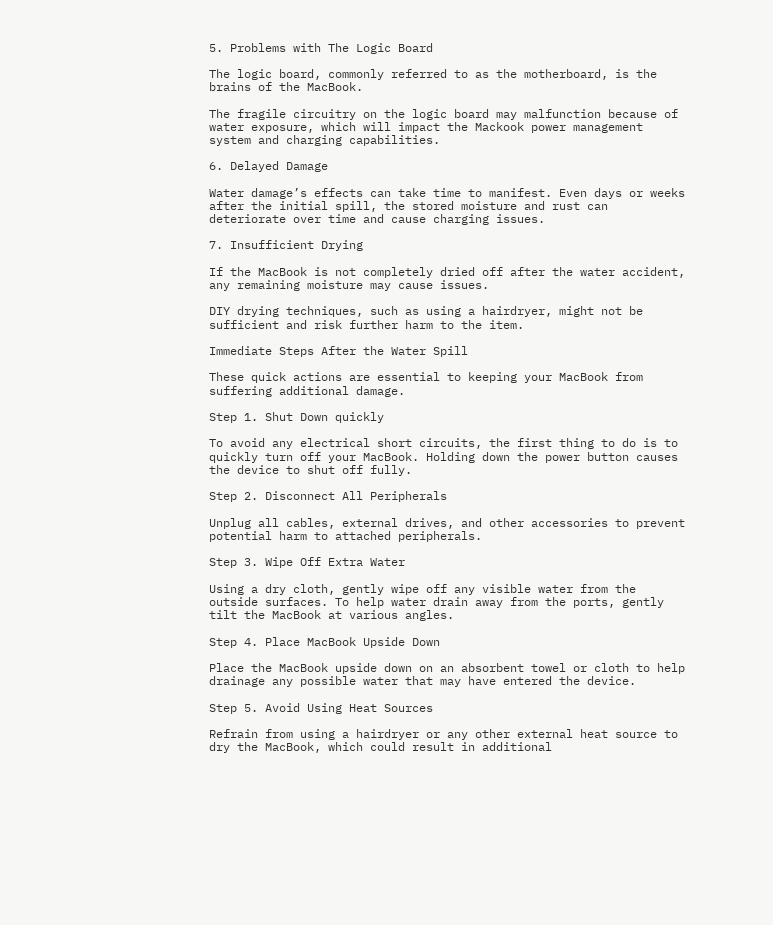5. Problems with The Logic Board

The logic board, commonly referred to as the motherboard, is the brains of the MacBook.

The fragile circuitry on the logic board may malfunction because of water exposure, which will impact the Mackook power management system and charging capabilities.

6. Delayed Damage

Water damage’s effects can take time to manifest. Even days or weeks after the initial spill, the stored moisture and rust can deteriorate over time and cause charging issues.

7. Insufficient Drying

If the MacBook is not completely dried off after the water accident, any remaining moisture may cause issues.

DIY drying techniques, such as using a hairdryer, might not be sufficient and risk further harm to the item.

Immediate Steps After the Water Spill

These quick actions are essential to keeping your MacBook from suffering additional damage.

Step 1. Shut Down quickly

To avoid any electrical short circuits, the first thing to do is to quickly turn off your MacBook. Holding down the power button causes the device to shut off fully.

Step 2. Disconnect All Peripherals

Unplug all cables, external drives, and other accessories to prevent potential harm to attached peripherals.

Step 3. Wipe Off Extra Water

Using a dry cloth, gently wipe off any visible water from the outside surfaces. To help water drain away from the ports, gently tilt the MacBook at various angles.

Step 4. Place MacBook Upside Down

Place the MacBook upside down on an absorbent towel or cloth to help drainage any possible water that may have entered the device.

Step 5. Avoid Using Heat Sources

Refrain from using a hairdryer or any other external heat source to dry the MacBook, which could result in additional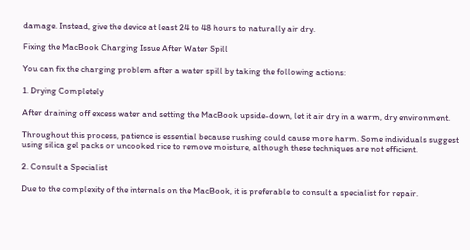damage. Instead, give the device at least 24 to 48 hours to naturally air dry.

Fixing the MacBook Charging Issue After Water Spill

You can fix the charging problem after a water spill by taking the following actions:

1. Drying Completely

After draining off excess water and setting the MacBook upside-down, let it air dry in a warm, dry environment.

Throughout this process, patience is essential because rushing could cause more harm. Some individuals suggest using silica gel packs or uncooked rice to remove moisture, although these techniques are not efficient.

2. Consult a Specialist

Due to the complexity of the internals on the MacBook, it is preferable to consult a specialist for repair.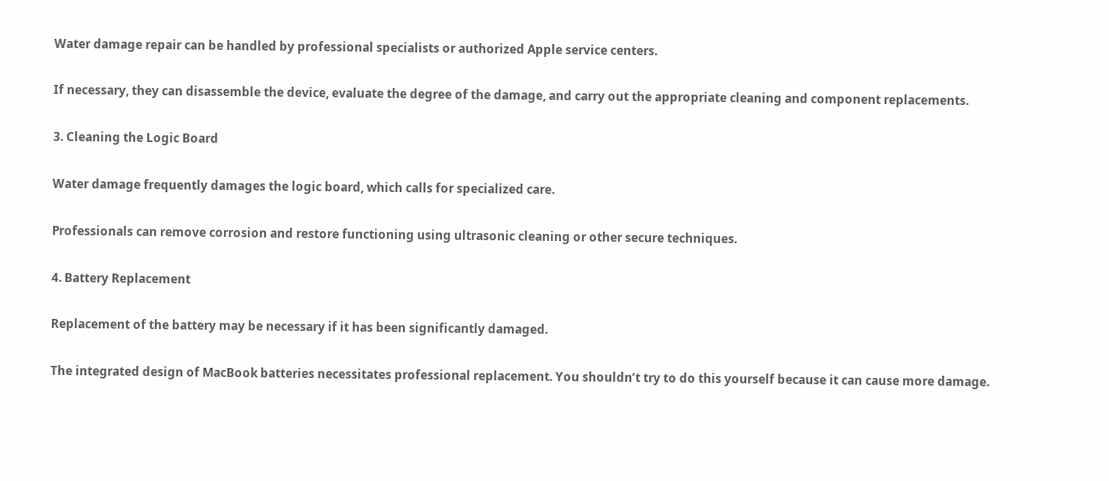Water damage repair can be handled by professional specialists or authorized Apple service centers.

If necessary, they can disassemble the device, evaluate the degree of the damage, and carry out the appropriate cleaning and component replacements.

3. Cleaning the Logic Board

Water damage frequently damages the logic board, which calls for specialized care.

Professionals can remove corrosion and restore functioning using ultrasonic cleaning or other secure techniques.

4. Battery Replacement

Replacement of the battery may be necessary if it has been significantly damaged.

The integrated design of MacBook batteries necessitates professional replacement. You shouldn’t try to do this yourself because it can cause more damage.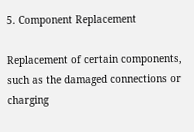5. Component Replacement

Replacement of certain components, such as the damaged connections or charging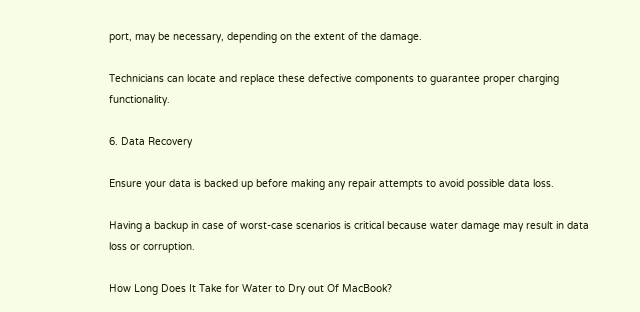port, may be necessary, depending on the extent of the damage.

Technicians can locate and replace these defective components to guarantee proper charging functionality.

6. Data Recovery

Ensure your data is backed up before making any repair attempts to avoid possible data loss.

Having a backup in case of worst-case scenarios is critical because water damage may result in data loss or corruption.

How Long Does It Take for Water to Dry out Of MacBook?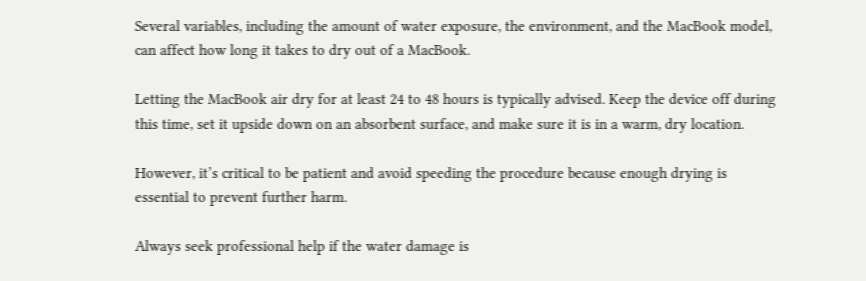Several variables, including the amount of water exposure, the environment, and the MacBook model, can affect how long it takes to dry out of a MacBook.

Letting the MacBook air dry for at least 24 to 48 hours is typically advised. Keep the device off during this time, set it upside down on an absorbent surface, and make sure it is in a warm, dry location.

However, it’s critical to be patient and avoid speeding the procedure because enough drying is essential to prevent further harm.

Always seek professional help if the water damage is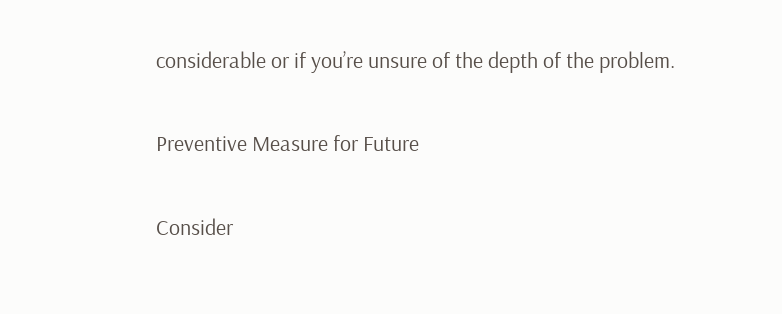considerable or if you’re unsure of the depth of the problem.

Preventive Measure for Future

Consider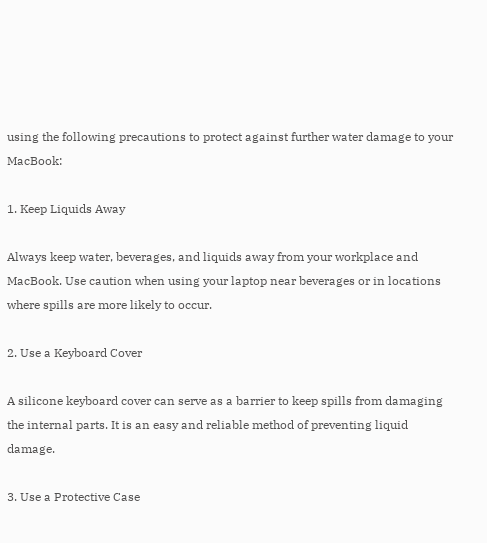using the following precautions to protect against further water damage to your MacBook:

1. Keep Liquids Away

Always keep water, beverages, and liquids away from your workplace and MacBook. Use caution when using your laptop near beverages or in locations where spills are more likely to occur.

2. Use a Keyboard Cover

A silicone keyboard cover can serve as a barrier to keep spills from damaging the internal parts. It is an easy and reliable method of preventing liquid damage.

3. Use a Protective Case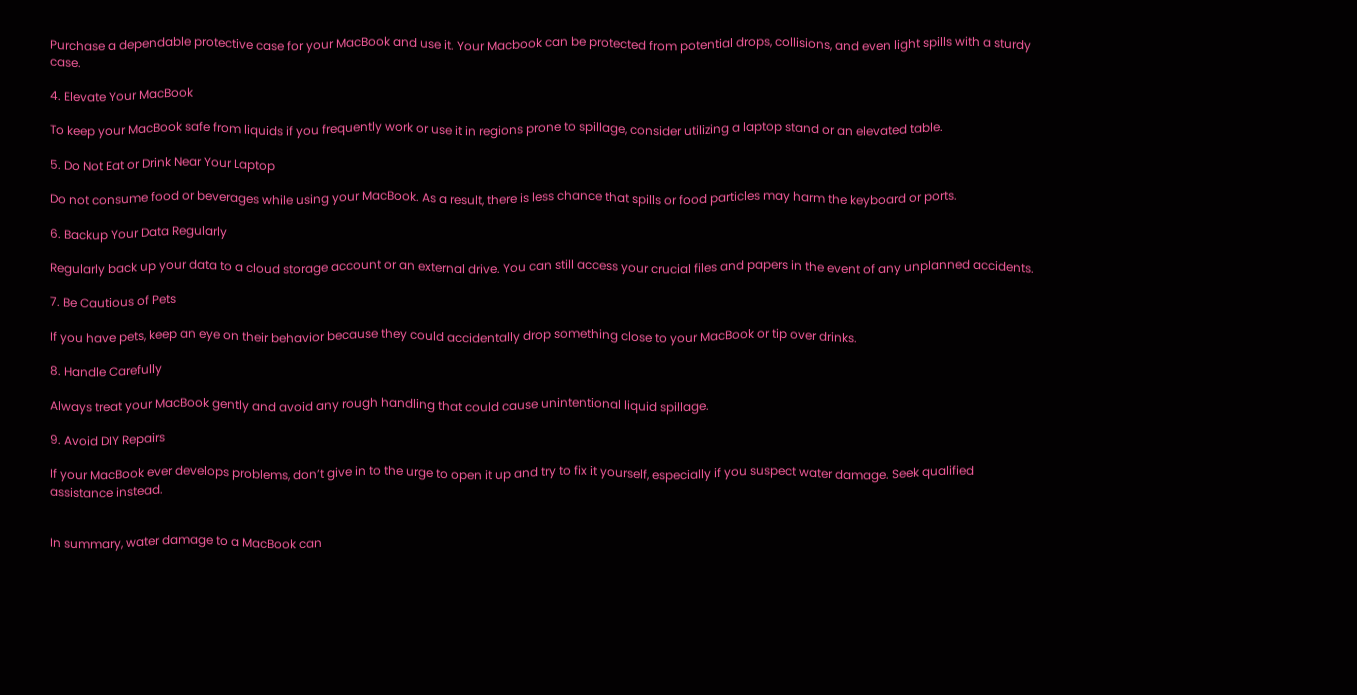Purchase a dependable protective case for your MacBook and use it. Your Macbook can be protected from potential drops, collisions, and even light spills with a sturdy case.

4. Elevate Your MacBook

To keep your MacBook safe from liquids if you frequently work or use it in regions prone to spillage, consider utilizing a laptop stand or an elevated table.

5. Do Not Eat or Drink Near Your Laptop

Do not consume food or beverages while using your MacBook. As a result, there is less chance that spills or food particles may harm the keyboard or ports.

6. Backup Your Data Regularly

Regularly back up your data to a cloud storage account or an external drive. You can still access your crucial files and papers in the event of any unplanned accidents.

7. Be Cautious of Pets

If you have pets, keep an eye on their behavior because they could accidentally drop something close to your MacBook or tip over drinks.

8. Handle Carefully

Always treat your MacBook gently and avoid any rough handling that could cause unintentional liquid spillage.

9. Avoid DIY Repairs

If your MacBook ever develops problems, don’t give in to the urge to open it up and try to fix it yourself, especially if you suspect water damage. Seek qualified assistance instead.


In summary, water damage to a MacBook can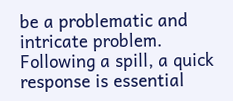be a problematic and intricate problem. Following a spill, a quick response is essential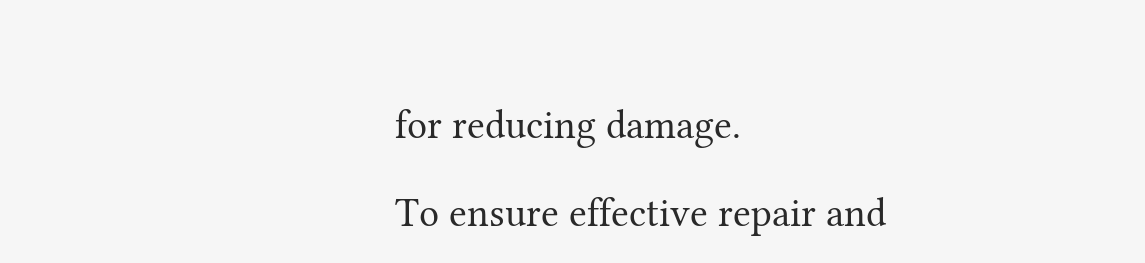for reducing damage.

To ensure effective repair and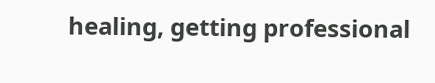healing, getting professional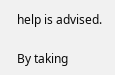help is advised.

By taking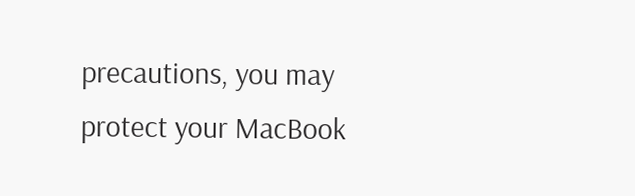precautions, you may protect your MacBook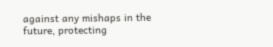against any mishaps in the future, protecting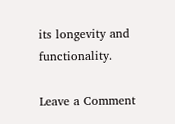its longevity and functionality.

Leave a Comment